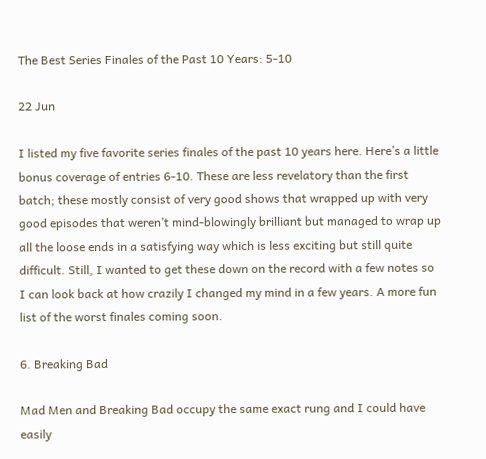The Best Series Finales of the Past 10 Years: 5-10

22 Jun

I listed my five favorite series finales of the past 10 years here. Here’s a little bonus coverage of entries 6-10. These are less revelatory than the first batch; these mostly consist of very good shows that wrapped up with very good episodes that weren’t mind-blowingly brilliant but managed to wrap up all the loose ends in a satisfying way which is less exciting but still quite difficult. Still, I wanted to get these down on the record with a few notes so I can look back at how crazily I changed my mind in a few years. A more fun list of the worst finales coming soon.

6. Breaking Bad

Mad Men and Breaking Bad occupy the same exact rung and I could have easily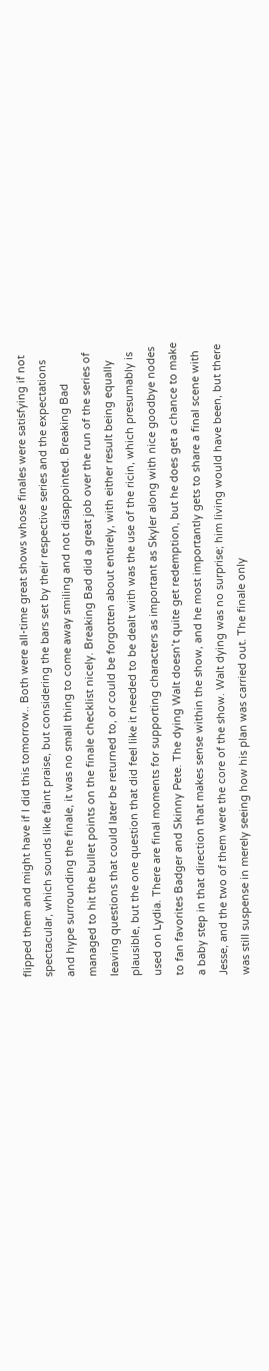flipped them and might have if I did this tomorrow.. Both were all-time great shows whose finales were satisfying if not spectacular, which sounds like faint praise, but considering the bars set by their respective series and the expectations and hype surrounding the finale, it was no small thing to come away smiling and not disappointed. Breaking Bad managed to hit the bullet points on the finale checklist nicely. Breaking Bad did a great job over the run of the series of leaving questions that could later be returned to, or could be forgotten about entirely, with either result being equally plausible, but the one question that did feel like it needed to be dealt with was the use of the ricin, which presumably is used on Lydia. There are final moments for supporting characters as important as Skyler along with nice goodbye nodes to fan favorites Badger and Skinny Pete. The dying Walt doesn’t quite get redemption, but he does get a chance to make a baby step in that direction that makes sense within the show, and he most importantly gets to share a final scene with Jesse, and the two of them were the core of the show. Walt dying was no surprise; him living would have been, but there was still suspense in merely seeing how his plan was carried out. The finale only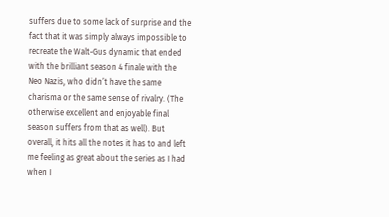suffers due to some lack of surprise and the fact that it was simply always impossible to recreate the Walt-Gus dynamic that ended with the brilliant season 4 finale with the Neo Nazis, who didn’t have the same charisma or the same sense of rivalry. (The otherwise excellent and enjoyable final season suffers from that as well). But overall, it hits all the notes it has to and left me feeling as great about the series as I had when I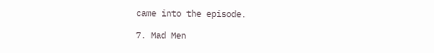came into the episode.

7. Mad Men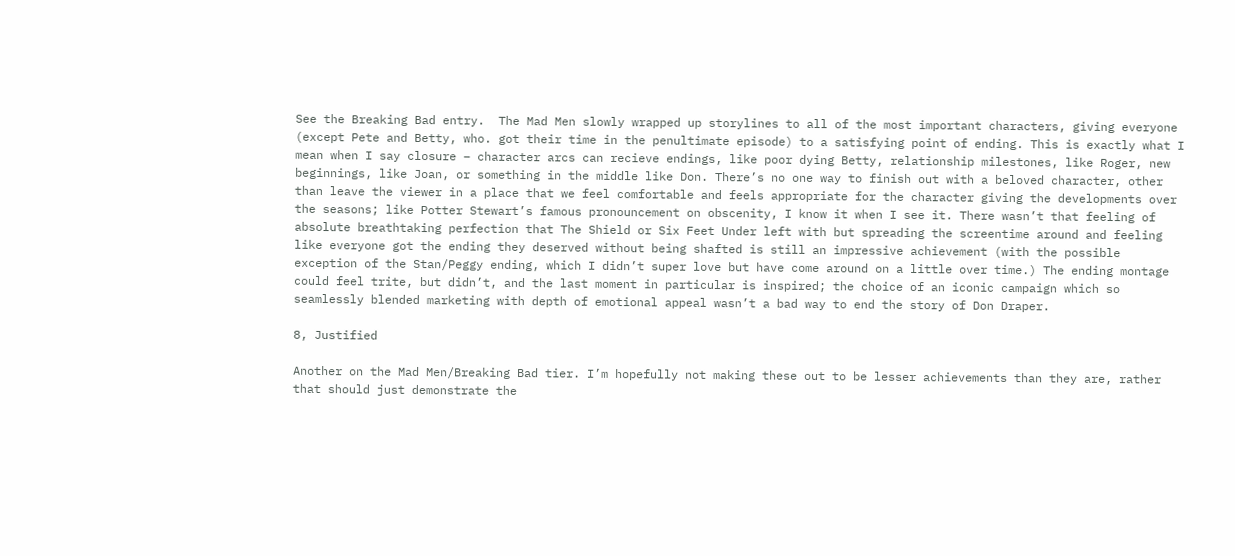See the Breaking Bad entry.  The Mad Men slowly wrapped up storylines to all of the most important characters, giving everyone (except Pete and Betty, who. got their time in the penultimate episode) to a satisfying point of ending. This is exactly what I mean when I say closure – character arcs can recieve endings, like poor dying Betty, relationship milestones, like Roger, new beginnings, like Joan, or something in the middle like Don. There’s no one way to finish out with a beloved character, other than leave the viewer in a place that we feel comfortable and feels appropriate for the character giving the developments over the seasons; like Potter Stewart’s famous pronouncement on obscenity, I know it when I see it. There wasn’t that feeling of absolute breathtaking perfection that The Shield or Six Feet Under left with but spreading the screentime around and feeling like everyone got the ending they deserved without being shafted is still an impressive achievement (with the possible exception of the Stan/Peggy ending, which I didn’t super love but have come around on a little over time.) The ending montage could feel trite, but didn’t, and the last moment in particular is inspired; the choice of an iconic campaign which so seamlessly blended marketing with depth of emotional appeal wasn’t a bad way to end the story of Don Draper.

8, Justified

Another on the Mad Men/Breaking Bad tier. I’m hopefully not making these out to be lesser achievements than they are, rather that should just demonstrate the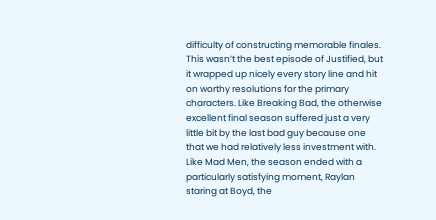difficulty of constructing memorable finales. This wasn’t the best episode of Justified, but it wrapped up nicely every story line and hit on worthy resolutions for the primary characters. Like Breaking Bad, the otherwise excellent final season suffered just a very little bit by the last bad guy because one that we had relatively less investment with. Like Mad Men, the season ended with a particularly satisfying moment, Raylan staring at Boyd, the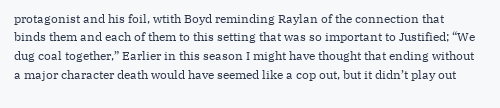protagonist and his foil, wtith Boyd reminding Raylan of the connection that binds them and each of them to this setting that was so important to Justified; “We dug coal together,” Earlier in this season I might have thought that ending without a major character death would have seemed like a cop out, but it didn’t play out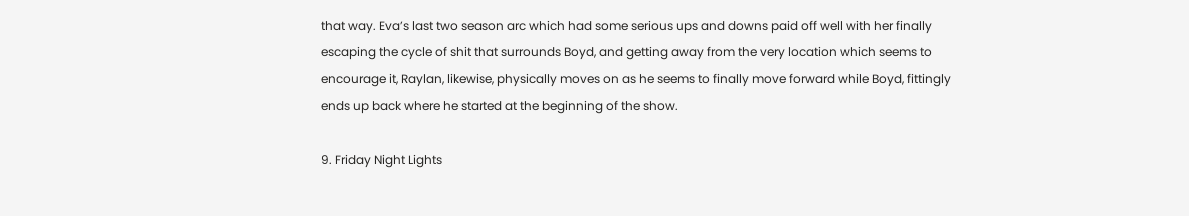that way. Eva’s last two season arc which had some serious ups and downs paid off well with her finally escaping the cycle of shit that surrounds Boyd, and getting away from the very location which seems to encourage it, Raylan, likewise, physically moves on as he seems to finally move forward while Boyd, fittingly ends up back where he started at the beginning of the show.

9. Friday Night Lights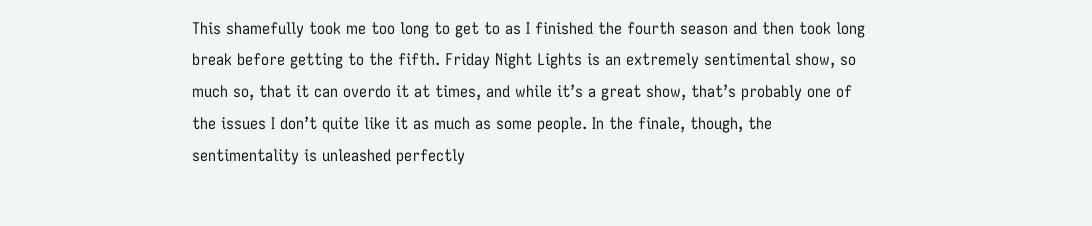This shamefully took me too long to get to as I finished the fourth season and then took long break before getting to the fifth. Friday Night Lights is an extremely sentimental show, so much so, that it can overdo it at times, and while it’s a great show, that’s probably one of the issues I don’t quite like it as much as some people. In the finale, though, the sentimentality is unleashed perfectly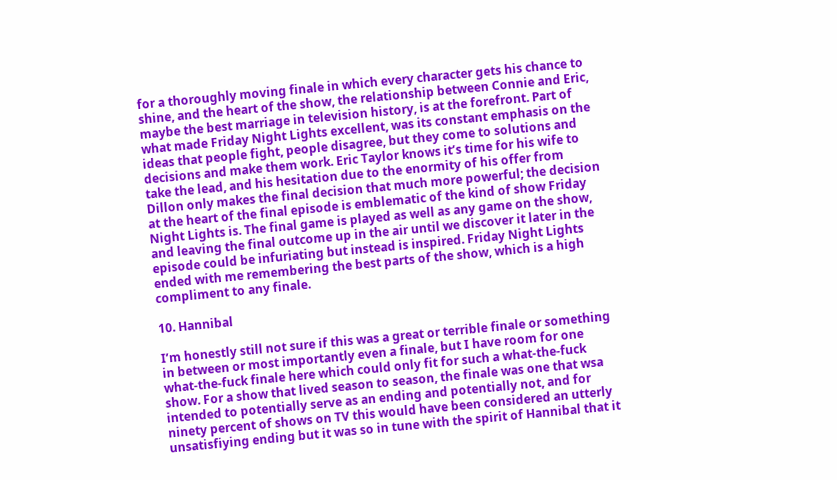for a thoroughly moving finale in which every character gets his chance to shine, and the heart of the show, the relationship between Connie and Eric, maybe the best marriage in television history, is at the forefront. Part of what made Friday Night Lights excellent, was its constant emphasis on the ideas that people fight, people disagree, but they come to solutions and decisions and make them work. Eric Taylor knows it’s time for his wife to take the lead, and his hesitation due to the enormity of his offer from Dillon only makes the final decision that much more powerful; the decision at the heart of the final episode is emblematic of the kind of show Friday Night Lights is. The final game is played as well as any game on the show, and leaving the final outcome up in the air until we discover it later in the episode could be infuriating but instead is inspired. Friday Night Lights ended with me remembering the best parts of the show, which is a high compliment to any finale.

10. Hannibal

I’m honestly still not sure if this was a great or terrible finale or something in between or most importantly even a finale, but I have room for one what-the-fuck finale here which could only fit for such a what-the-fuck show. For a show that lived season to season, the finale was one that wsa intended to potentially serve as an ending and potentially not, and for ninety percent of shows on TV this would have been considered an utterly unsatisfiying ending but it was so in tune with the spirit of Hannibal that it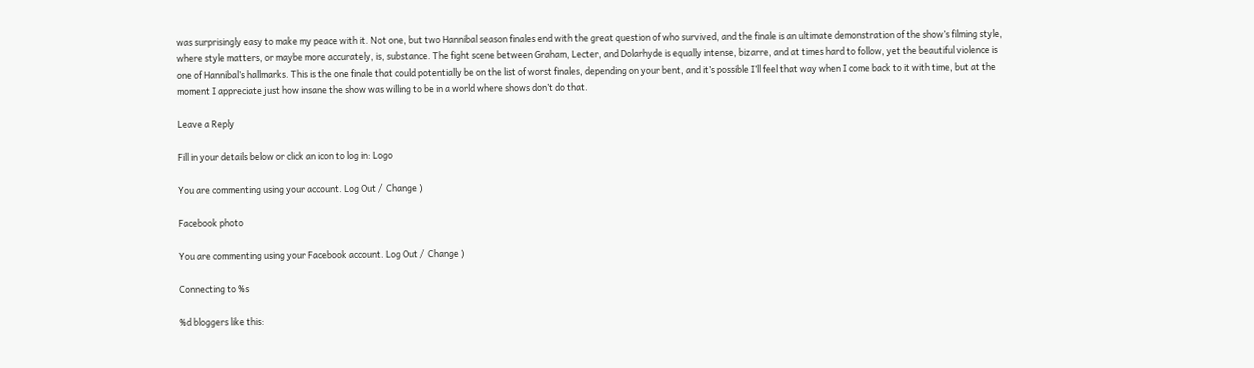was surprisingly easy to make my peace with it. Not one, but two Hannibal season finales end with the great question of who survived, and the finale is an ultimate demonstration of the show’s filming style, where style matters, or maybe more accurately, is, substance. The fight scene between Graham, Lecter, and Dolarhyde is equally intense, bizarre, and at times hard to follow, yet the beautiful violence is one of Hannibal’s hallmarks. This is the one finale that could potentially be on the list of worst finales, depending on your bent, and it’s possible I’ll feel that way when I come back to it with time, but at the moment I appreciate just how insane the show was willing to be in a world where shows don’t do that.

Leave a Reply

Fill in your details below or click an icon to log in: Logo

You are commenting using your account. Log Out /  Change )

Facebook photo

You are commenting using your Facebook account. Log Out /  Change )

Connecting to %s

%d bloggers like this: